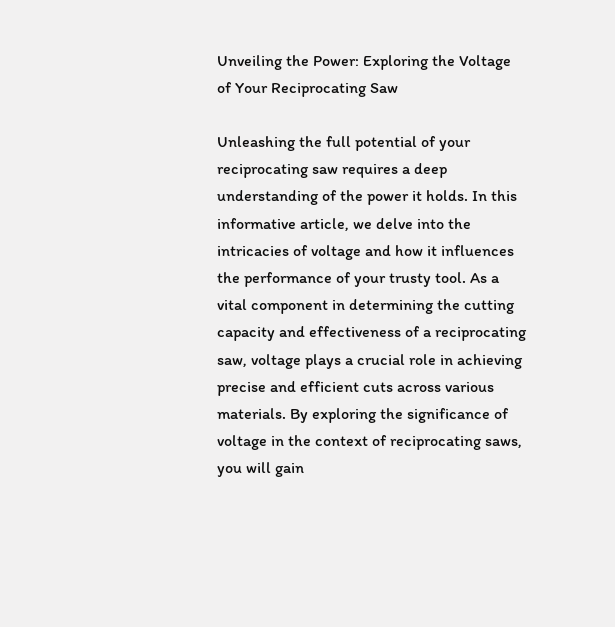Unveiling the Power: Exploring the Voltage of Your Reciprocating Saw

Unleashing the full potential of your reciprocating saw requires a deep understanding of the power it holds. In this informative article, we delve into the intricacies of voltage and how it influences the performance of your trusty tool. As a vital component in determining the cutting capacity and effectiveness of a reciprocating saw, voltage plays a crucial role in achieving precise and efficient cuts across various materials. By exploring the significance of voltage in the context of reciprocating saws, you will gain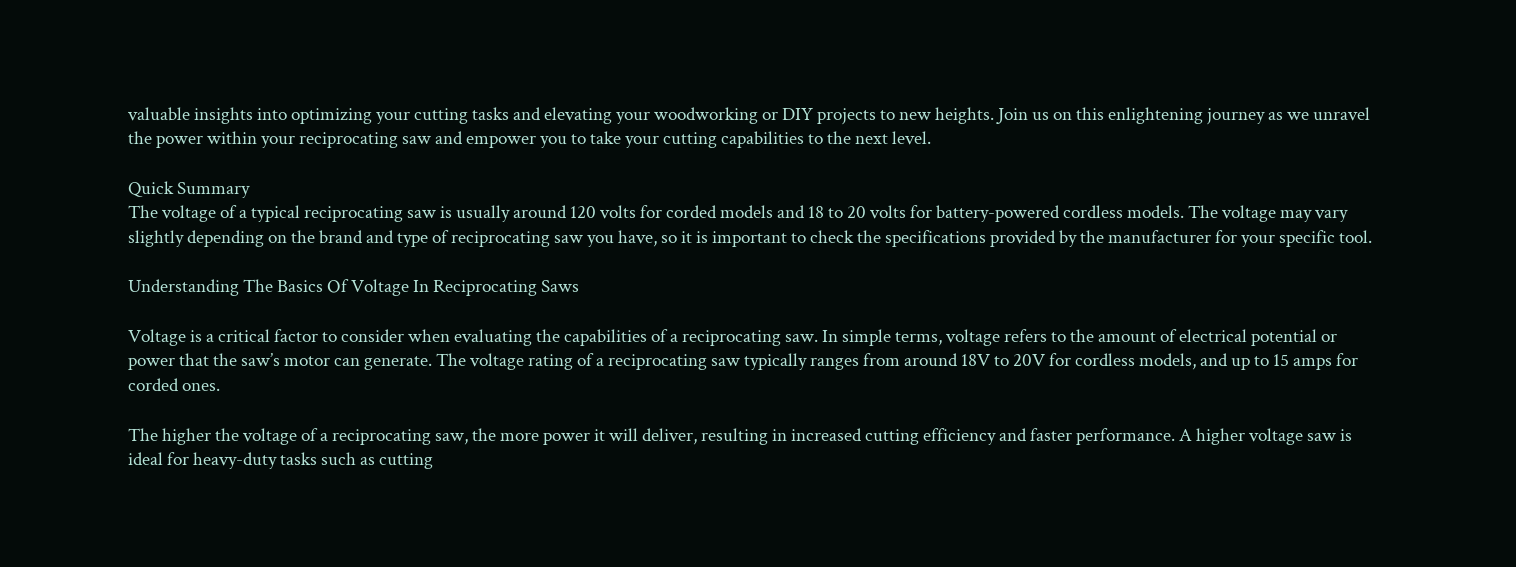valuable insights into optimizing your cutting tasks and elevating your woodworking or DIY projects to new heights. Join us on this enlightening journey as we unravel the power within your reciprocating saw and empower you to take your cutting capabilities to the next level.

Quick Summary
The voltage of a typical reciprocating saw is usually around 120 volts for corded models and 18 to 20 volts for battery-powered cordless models. The voltage may vary slightly depending on the brand and type of reciprocating saw you have, so it is important to check the specifications provided by the manufacturer for your specific tool.

Understanding The Basics Of Voltage In Reciprocating Saws

Voltage is a critical factor to consider when evaluating the capabilities of a reciprocating saw. In simple terms, voltage refers to the amount of electrical potential or power that the saw’s motor can generate. The voltage rating of a reciprocating saw typically ranges from around 18V to 20V for cordless models, and up to 15 amps for corded ones.

The higher the voltage of a reciprocating saw, the more power it will deliver, resulting in increased cutting efficiency and faster performance. A higher voltage saw is ideal for heavy-duty tasks such as cutting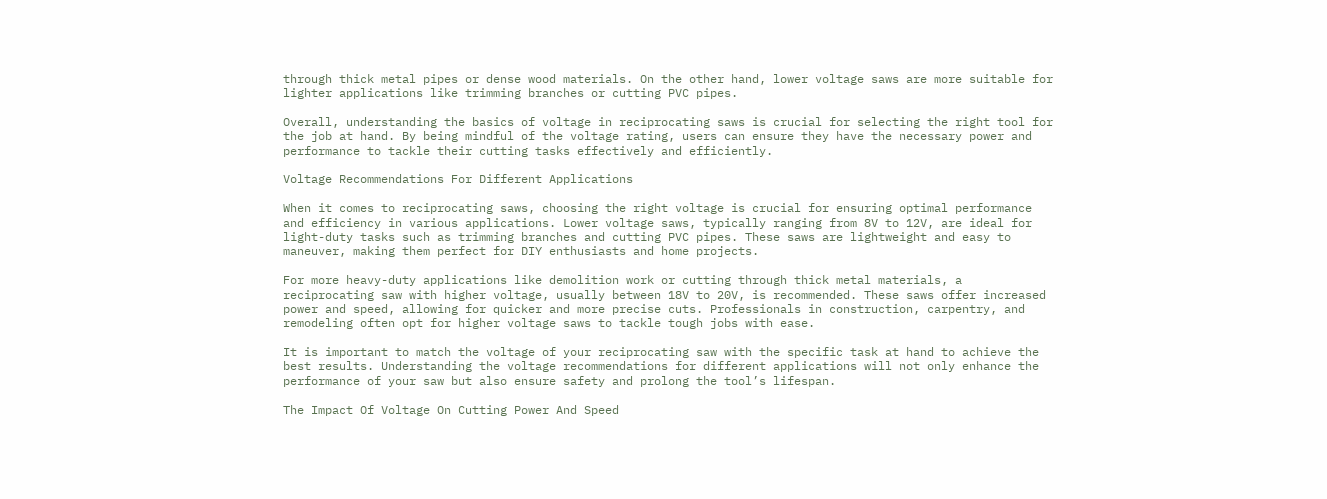through thick metal pipes or dense wood materials. On the other hand, lower voltage saws are more suitable for lighter applications like trimming branches or cutting PVC pipes.

Overall, understanding the basics of voltage in reciprocating saws is crucial for selecting the right tool for the job at hand. By being mindful of the voltage rating, users can ensure they have the necessary power and performance to tackle their cutting tasks effectively and efficiently.

Voltage Recommendations For Different Applications

When it comes to reciprocating saws, choosing the right voltage is crucial for ensuring optimal performance and efficiency in various applications. Lower voltage saws, typically ranging from 8V to 12V, are ideal for light-duty tasks such as trimming branches and cutting PVC pipes. These saws are lightweight and easy to maneuver, making them perfect for DIY enthusiasts and home projects.

For more heavy-duty applications like demolition work or cutting through thick metal materials, a reciprocating saw with higher voltage, usually between 18V to 20V, is recommended. These saws offer increased power and speed, allowing for quicker and more precise cuts. Professionals in construction, carpentry, and remodeling often opt for higher voltage saws to tackle tough jobs with ease.

It is important to match the voltage of your reciprocating saw with the specific task at hand to achieve the best results. Understanding the voltage recommendations for different applications will not only enhance the performance of your saw but also ensure safety and prolong the tool’s lifespan.

The Impact Of Voltage On Cutting Power And Speed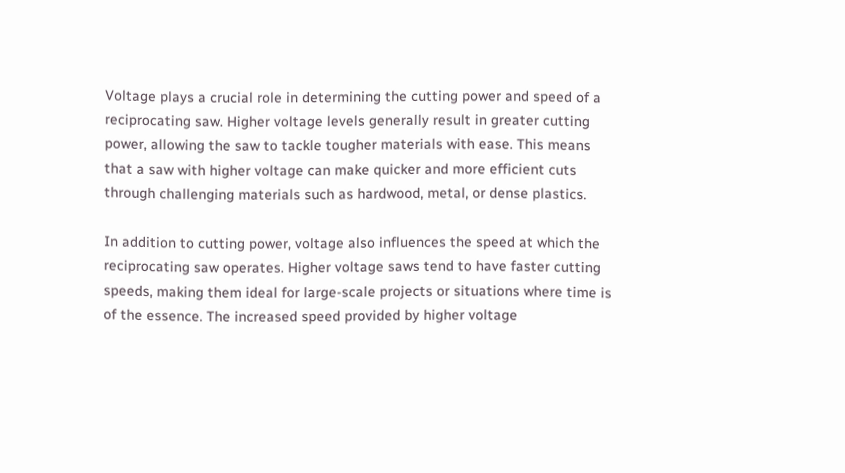Voltage plays a crucial role in determining the cutting power and speed of a reciprocating saw. Higher voltage levels generally result in greater cutting power, allowing the saw to tackle tougher materials with ease. This means that a saw with higher voltage can make quicker and more efficient cuts through challenging materials such as hardwood, metal, or dense plastics.

In addition to cutting power, voltage also influences the speed at which the reciprocating saw operates. Higher voltage saws tend to have faster cutting speeds, making them ideal for large-scale projects or situations where time is of the essence. The increased speed provided by higher voltage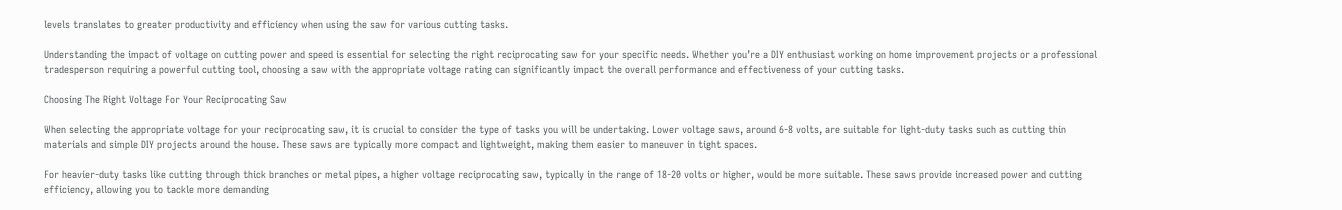levels translates to greater productivity and efficiency when using the saw for various cutting tasks.

Understanding the impact of voltage on cutting power and speed is essential for selecting the right reciprocating saw for your specific needs. Whether you’re a DIY enthusiast working on home improvement projects or a professional tradesperson requiring a powerful cutting tool, choosing a saw with the appropriate voltage rating can significantly impact the overall performance and effectiveness of your cutting tasks.

Choosing The Right Voltage For Your Reciprocating Saw

When selecting the appropriate voltage for your reciprocating saw, it is crucial to consider the type of tasks you will be undertaking. Lower voltage saws, around 6-8 volts, are suitable for light-duty tasks such as cutting thin materials and simple DIY projects around the house. These saws are typically more compact and lightweight, making them easier to maneuver in tight spaces.

For heavier-duty tasks like cutting through thick branches or metal pipes, a higher voltage reciprocating saw, typically in the range of 18-20 volts or higher, would be more suitable. These saws provide increased power and cutting efficiency, allowing you to tackle more demanding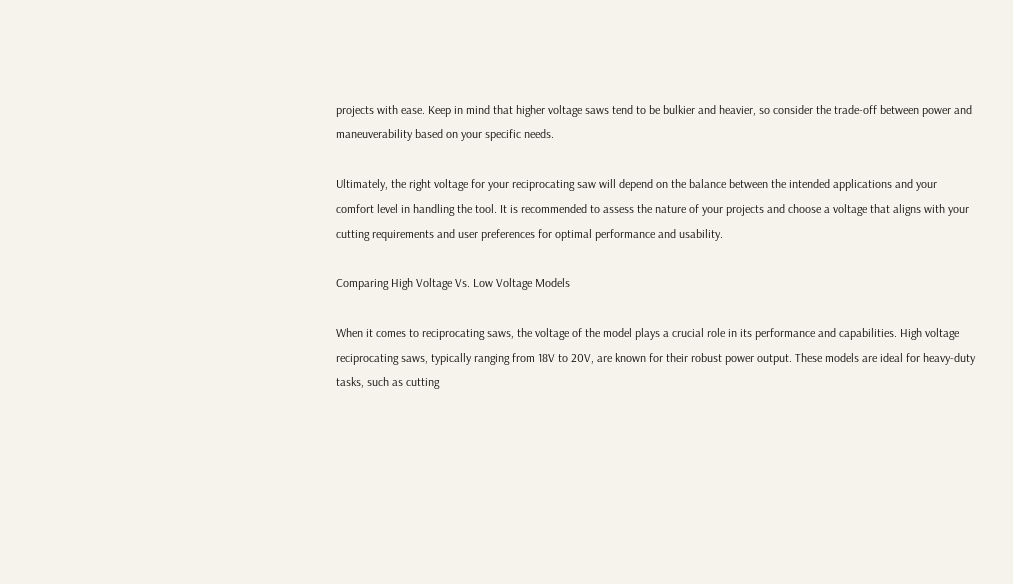projects with ease. Keep in mind that higher voltage saws tend to be bulkier and heavier, so consider the trade-off between power and maneuverability based on your specific needs.

Ultimately, the right voltage for your reciprocating saw will depend on the balance between the intended applications and your comfort level in handling the tool. It is recommended to assess the nature of your projects and choose a voltage that aligns with your cutting requirements and user preferences for optimal performance and usability.

Comparing High Voltage Vs. Low Voltage Models

When it comes to reciprocating saws, the voltage of the model plays a crucial role in its performance and capabilities. High voltage reciprocating saws, typically ranging from 18V to 20V, are known for their robust power output. These models are ideal for heavy-duty tasks, such as cutting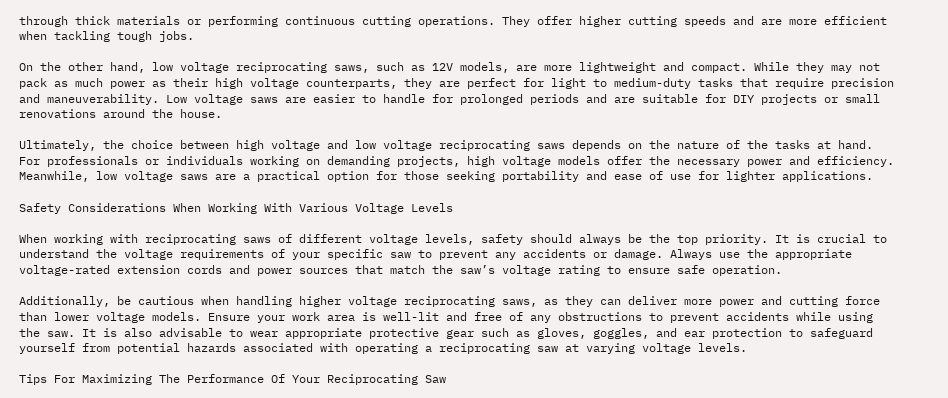through thick materials or performing continuous cutting operations. They offer higher cutting speeds and are more efficient when tackling tough jobs.

On the other hand, low voltage reciprocating saws, such as 12V models, are more lightweight and compact. While they may not pack as much power as their high voltage counterparts, they are perfect for light to medium-duty tasks that require precision and maneuverability. Low voltage saws are easier to handle for prolonged periods and are suitable for DIY projects or small renovations around the house.

Ultimately, the choice between high voltage and low voltage reciprocating saws depends on the nature of the tasks at hand. For professionals or individuals working on demanding projects, high voltage models offer the necessary power and efficiency. Meanwhile, low voltage saws are a practical option for those seeking portability and ease of use for lighter applications.

Safety Considerations When Working With Various Voltage Levels

When working with reciprocating saws of different voltage levels, safety should always be the top priority. It is crucial to understand the voltage requirements of your specific saw to prevent any accidents or damage. Always use the appropriate voltage-rated extension cords and power sources that match the saw’s voltage rating to ensure safe operation.

Additionally, be cautious when handling higher voltage reciprocating saws, as they can deliver more power and cutting force than lower voltage models. Ensure your work area is well-lit and free of any obstructions to prevent accidents while using the saw. It is also advisable to wear appropriate protective gear such as gloves, goggles, and ear protection to safeguard yourself from potential hazards associated with operating a reciprocating saw at varying voltage levels.

Tips For Maximizing The Performance Of Your Reciprocating Saw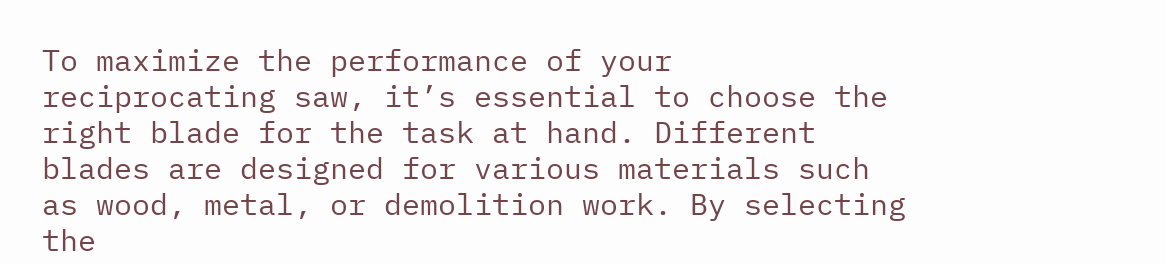To maximize the performance of your reciprocating saw, it’s essential to choose the right blade for the task at hand. Different blades are designed for various materials such as wood, metal, or demolition work. By selecting the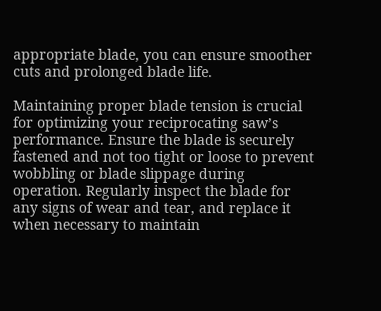appropriate blade, you can ensure smoother cuts and prolonged blade life.

Maintaining proper blade tension is crucial for optimizing your reciprocating saw’s performance. Ensure the blade is securely fastened and not too tight or loose to prevent wobbling or blade slippage during operation. Regularly inspect the blade for any signs of wear and tear, and replace it when necessary to maintain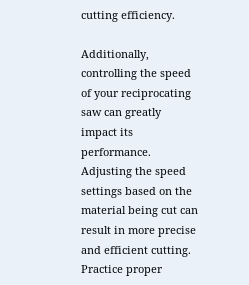cutting efficiency.

Additionally, controlling the speed of your reciprocating saw can greatly impact its performance. Adjusting the speed settings based on the material being cut can result in more precise and efficient cutting. Practice proper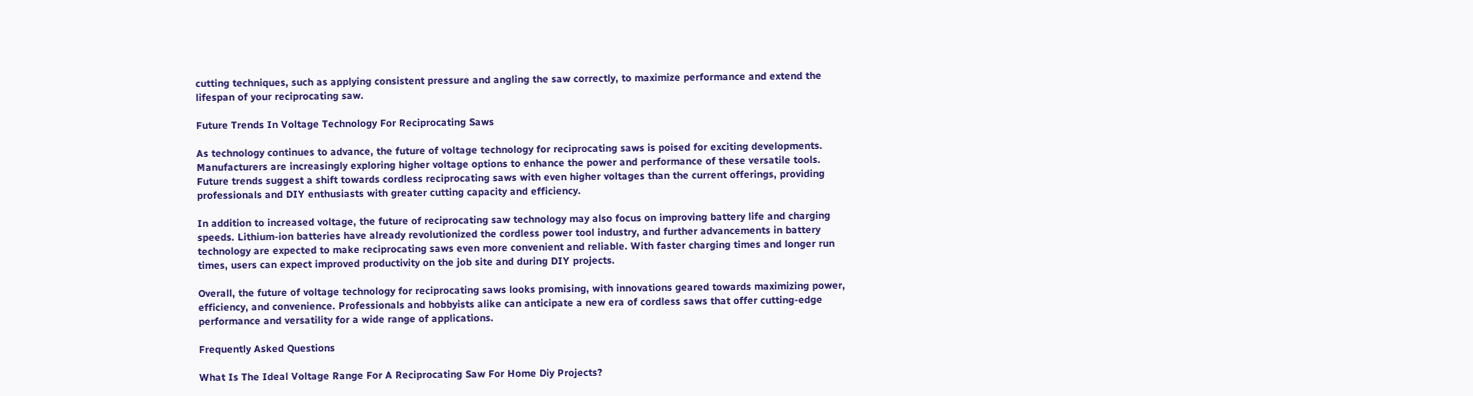cutting techniques, such as applying consistent pressure and angling the saw correctly, to maximize performance and extend the lifespan of your reciprocating saw.

Future Trends In Voltage Technology For Reciprocating Saws

As technology continues to advance, the future of voltage technology for reciprocating saws is poised for exciting developments. Manufacturers are increasingly exploring higher voltage options to enhance the power and performance of these versatile tools. Future trends suggest a shift towards cordless reciprocating saws with even higher voltages than the current offerings, providing professionals and DIY enthusiasts with greater cutting capacity and efficiency.

In addition to increased voltage, the future of reciprocating saw technology may also focus on improving battery life and charging speeds. Lithium-ion batteries have already revolutionized the cordless power tool industry, and further advancements in battery technology are expected to make reciprocating saws even more convenient and reliable. With faster charging times and longer run times, users can expect improved productivity on the job site and during DIY projects.

Overall, the future of voltage technology for reciprocating saws looks promising, with innovations geared towards maximizing power, efficiency, and convenience. Professionals and hobbyists alike can anticipate a new era of cordless saws that offer cutting-edge performance and versatility for a wide range of applications.

Frequently Asked Questions

What Is The Ideal Voltage Range For A Reciprocating Saw For Home Diy Projects?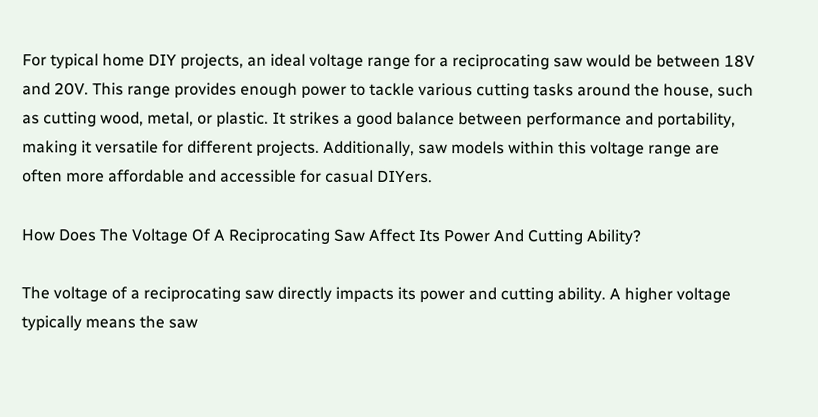For typical home DIY projects, an ideal voltage range for a reciprocating saw would be between 18V and 20V. This range provides enough power to tackle various cutting tasks around the house, such as cutting wood, metal, or plastic. It strikes a good balance between performance and portability, making it versatile for different projects. Additionally, saw models within this voltage range are often more affordable and accessible for casual DIYers.

How Does The Voltage Of A Reciprocating Saw Affect Its Power And Cutting Ability?

The voltage of a reciprocating saw directly impacts its power and cutting ability. A higher voltage typically means the saw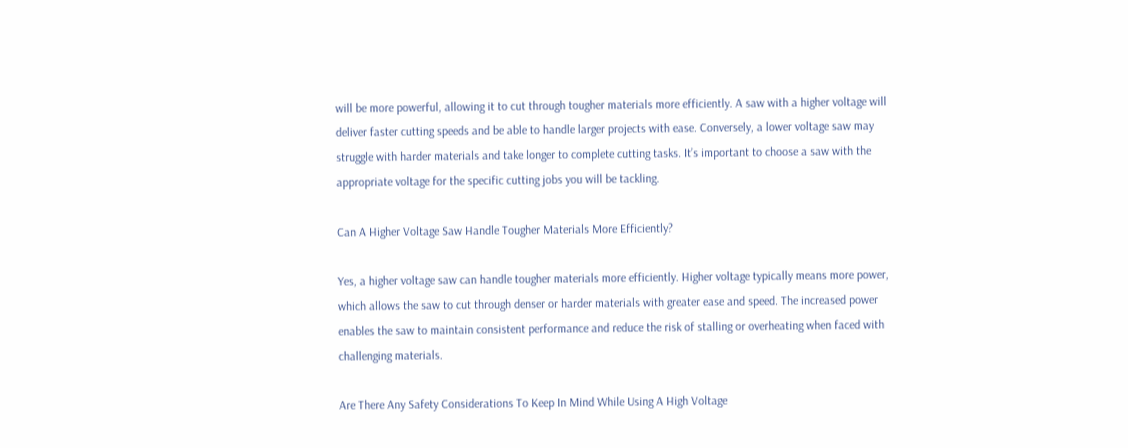will be more powerful, allowing it to cut through tougher materials more efficiently. A saw with a higher voltage will deliver faster cutting speeds and be able to handle larger projects with ease. Conversely, a lower voltage saw may struggle with harder materials and take longer to complete cutting tasks. It’s important to choose a saw with the appropriate voltage for the specific cutting jobs you will be tackling.

Can A Higher Voltage Saw Handle Tougher Materials More Efficiently?

Yes, a higher voltage saw can handle tougher materials more efficiently. Higher voltage typically means more power, which allows the saw to cut through denser or harder materials with greater ease and speed. The increased power enables the saw to maintain consistent performance and reduce the risk of stalling or overheating when faced with challenging materials.

Are There Any Safety Considerations To Keep In Mind While Using A High Voltage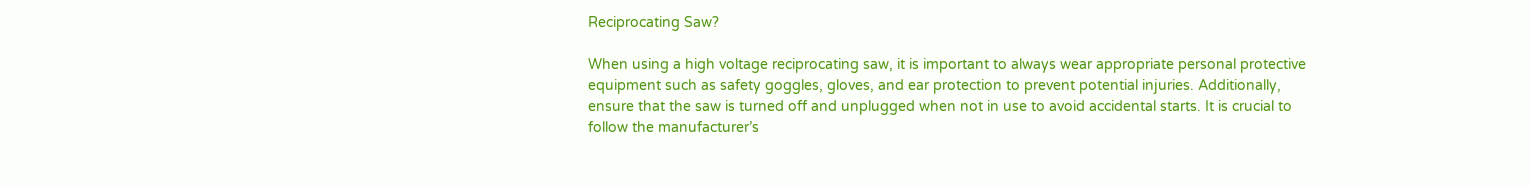Reciprocating Saw?

When using a high voltage reciprocating saw, it is important to always wear appropriate personal protective equipment such as safety goggles, gloves, and ear protection to prevent potential injuries. Additionally, ensure that the saw is turned off and unplugged when not in use to avoid accidental starts. It is crucial to follow the manufacturer’s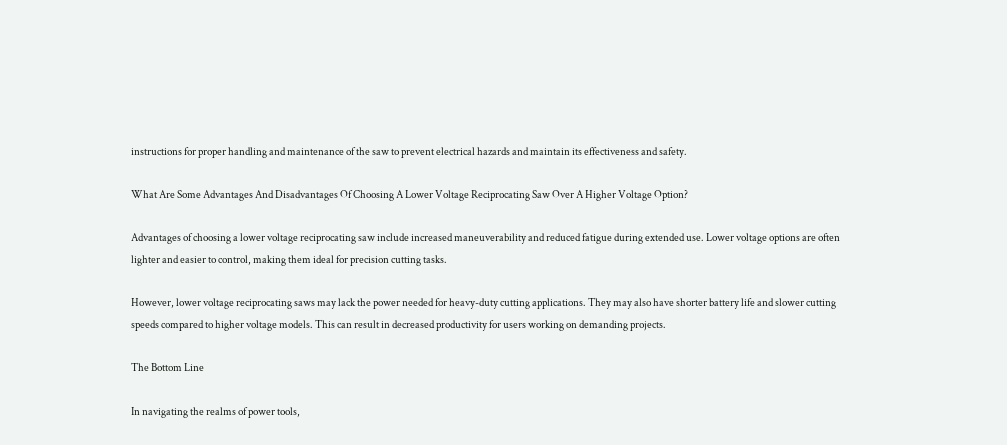instructions for proper handling and maintenance of the saw to prevent electrical hazards and maintain its effectiveness and safety.

What Are Some Advantages And Disadvantages Of Choosing A Lower Voltage Reciprocating Saw Over A Higher Voltage Option?

Advantages of choosing a lower voltage reciprocating saw include increased maneuverability and reduced fatigue during extended use. Lower voltage options are often lighter and easier to control, making them ideal for precision cutting tasks.

However, lower voltage reciprocating saws may lack the power needed for heavy-duty cutting applications. They may also have shorter battery life and slower cutting speeds compared to higher voltage models. This can result in decreased productivity for users working on demanding projects.

The Bottom Line

In navigating the realms of power tools,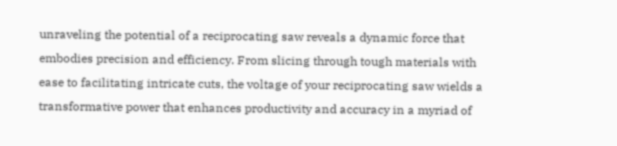unraveling the potential of a reciprocating saw reveals a dynamic force that embodies precision and efficiency. From slicing through tough materials with ease to facilitating intricate cuts, the voltage of your reciprocating saw wields a transformative power that enhances productivity and accuracy in a myriad of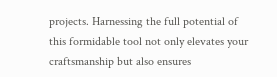projects. Harnessing the full potential of this formidable tool not only elevates your craftsmanship but also ensures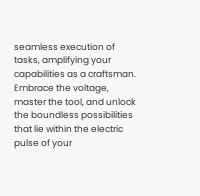seamless execution of tasks, amplifying your capabilities as a craftsman. Embrace the voltage, master the tool, and unlock the boundless possibilities that lie within the electric pulse of your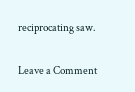reciprocating saw.

Leave a Comment